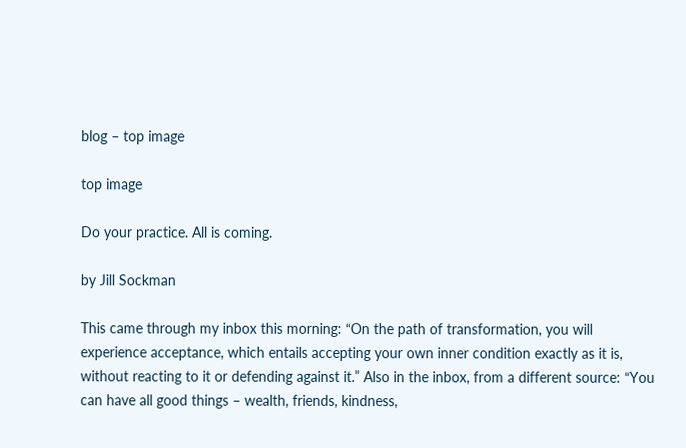blog – top image

top image

Do your practice. All is coming.

by Jill Sockman

This came through my inbox this morning: “On the path of transformation, you will experience acceptance, which entails accepting your own inner condition exactly as it is, without reacting to it or defending against it.” Also in the inbox, from a different source: “You can have all good things – wealth, friends, kindness,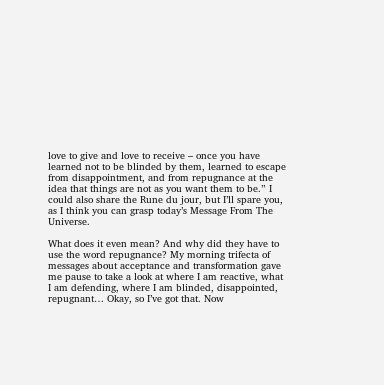love to give and love to receive – once you have learned not to be blinded by them, learned to escape from disappointment, and from repugnance at the idea that things are not as you want them to be.” I could also share the Rune du jour, but I’ll spare you, as I think you can grasp today’s Message From The Universe.

What does it even mean? And why did they have to use the word repugnance? My morning trifecta of messages about acceptance and transformation gave me pause to take a look at where I am reactive, what I am defending, where I am blinded, disappointed, repugnant… Okay, so I’ve got that. Now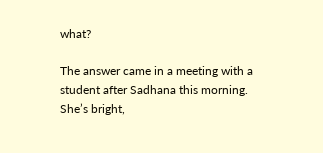what?

The answer came in a meeting with a student after Sadhana this morning. She’s bright,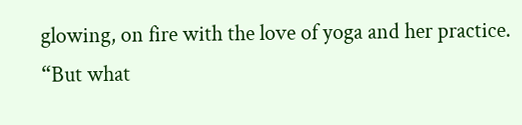glowing, on fire with the love of yoga and her practice. “But what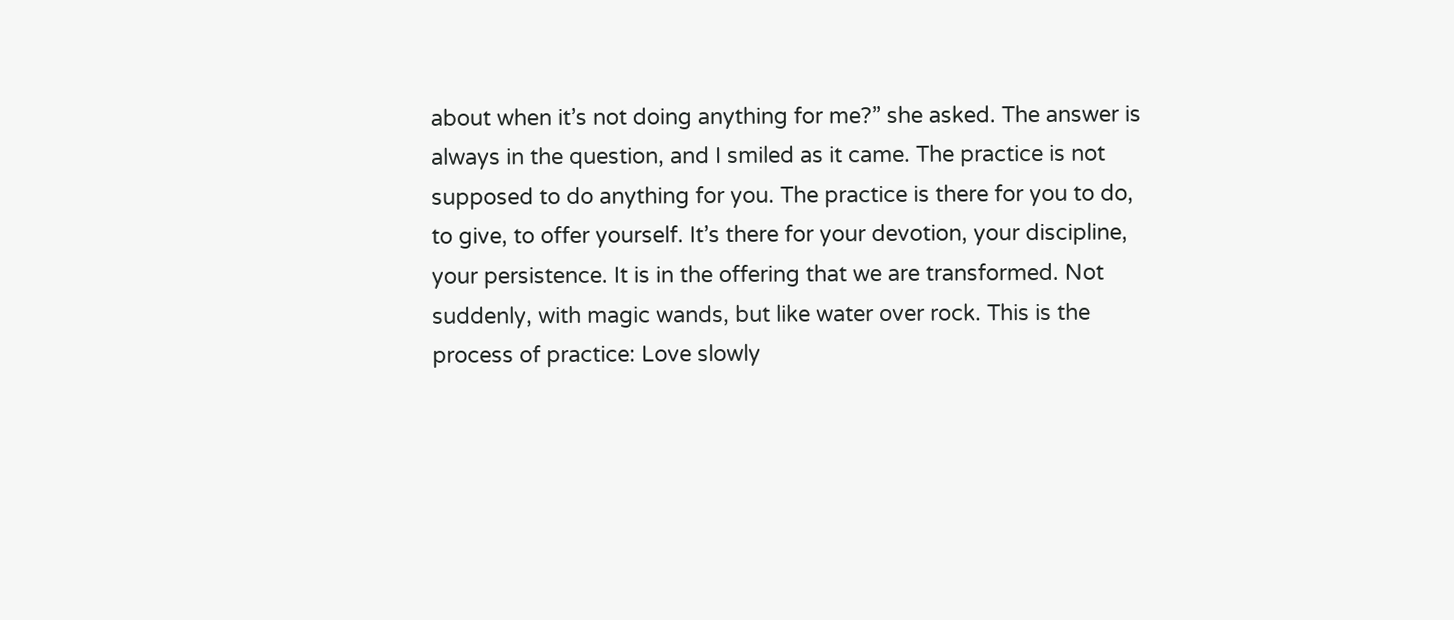about when it’s not doing anything for me?” she asked. The answer is always in the question, and I smiled as it came. The practice is not supposed to do anything for you. The practice is there for you to do, to give, to offer yourself. It’s there for your devotion, your discipline, your persistence. It is in the offering that we are transformed. Not suddenly, with magic wands, but like water over rock. This is the process of practice: Love slowly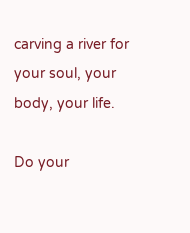carving a river for your soul, your body, your life.

Do your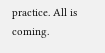practice. All is coming.